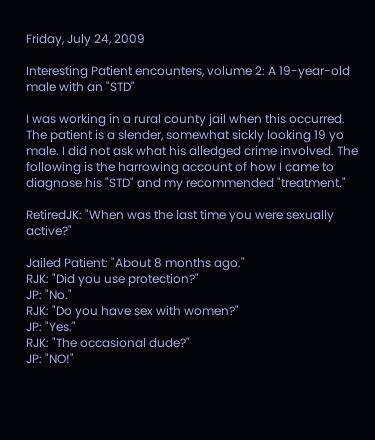Friday, July 24, 2009

Interesting Patient encounters, volume 2: A 19-year-old male with an "STD"

I was working in a rural county jail when this occurred. The patient is a slender, somewhat sickly looking 19 yo male. I did not ask what his alledged crime involved. The following is the harrowing account of how I came to diagnose his "STD" and my recommended "treatment."

RetiredJK: "When was the last time you were sexually active?"

Jailed Patient: "About 8 months ago."
RJK: "Did you use protection?"
JP: "No."
RJK: "Do you have sex with women?"
JP: "Yes."
RJK: "The occasional dude?"
JP: "NO!"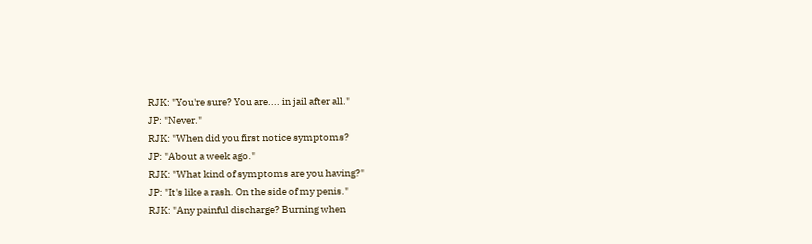RJK: "You're sure? You are.... in jail after all."
JP: "Never."
RJK: "When did you first notice symptoms?
JP: "About a week ago."
RJK: "What kind of symptoms are you having?"
JP: "It's like a rash. On the side of my penis."
RJK: "Any painful discharge? Burning when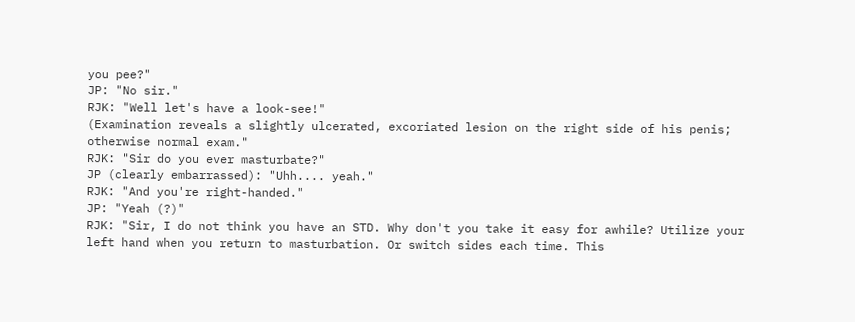you pee?"
JP: "No sir."
RJK: "Well let's have a look-see!"
(Examination reveals a slightly ulcerated, excoriated lesion on the right side of his penis; otherwise normal exam."
RJK: "Sir do you ever masturbate?"
JP (clearly embarrassed): "Uhh.... yeah."
RJK: "And you're right-handed."
JP: "Yeah (?)"
RJK: "Sir, I do not think you have an STD. Why don't you take it easy for awhile? Utilize your left hand when you return to masturbation. Or switch sides each time. This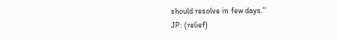should resolve in few days."
JP: (relief)